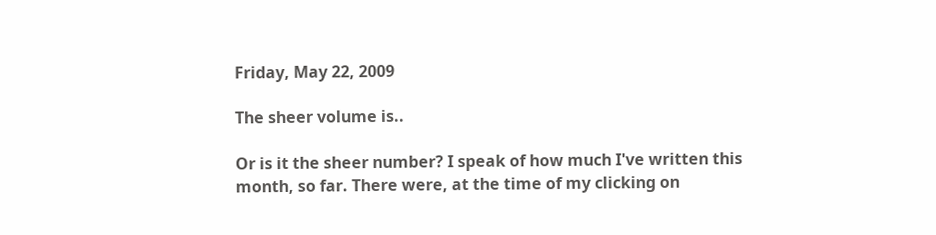Friday, May 22, 2009

The sheer volume is..

Or is it the sheer number? I speak of how much I've written this month, so far. There were, at the time of my clicking on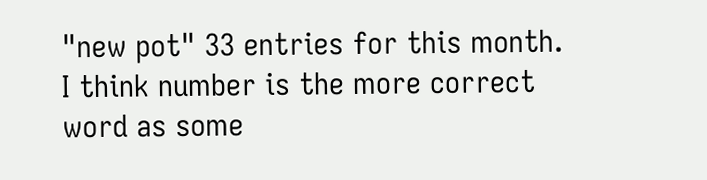"new pot" 33 entries for this month. I think number is the more correct word as some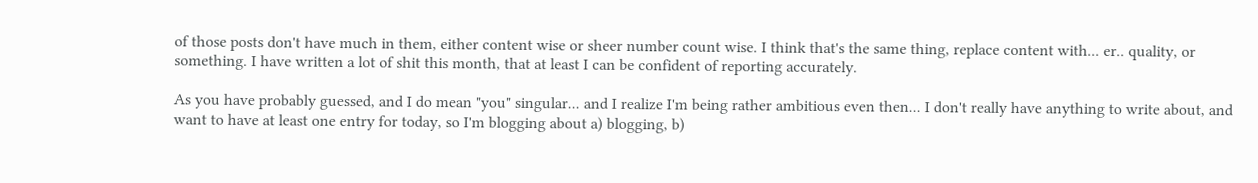of those posts don't have much in them, either content wise or sheer number count wise. I think that's the same thing, replace content with... er.. quality, or something. I have written a lot of shit this month, that at least I can be confident of reporting accurately.

As you have probably guessed, and I do mean "you" singular... and I realize I'm being rather ambitious even then... I don't really have anything to write about, and want to have at least one entry for today, so I'm blogging about a) blogging, b)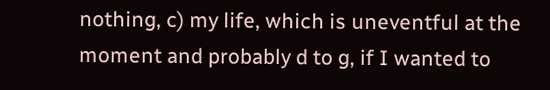nothing, c) my life, which is uneventful at the moment and probably d to g, if I wanted to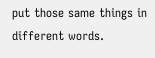put those same things in different words.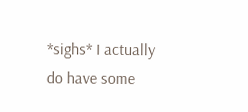*sighs* I actually do have some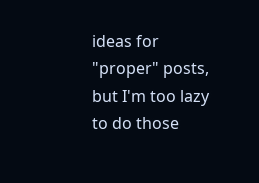ideas for "proper" posts, but I'm too lazy to do those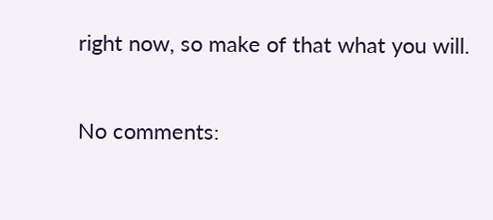right now, so make of that what you will.

No comments: